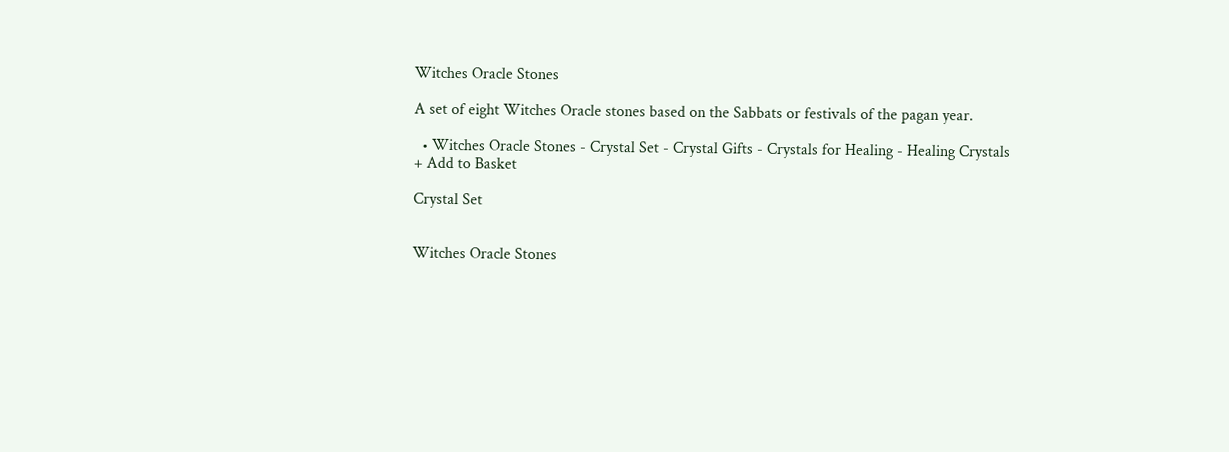Witches Oracle Stones

A set of eight Witches Oracle stones based on the Sabbats or festivals of the pagan year.

  • Witches Oracle Stones - Crystal Set - Crystal Gifts - Crystals for Healing - Healing Crystals
+ Add to Basket

Crystal Set


Witches Oracle Stones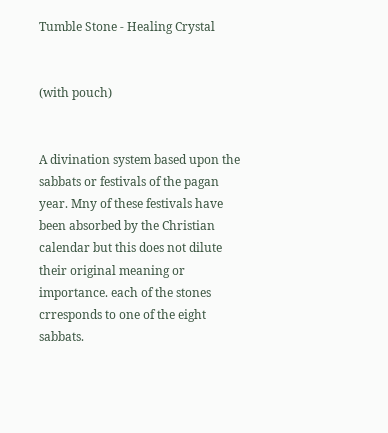Tumble Stone - Healing Crystal


(with pouch)


A divination system based upon the sabbats or festivals of the pagan year. Mny of these festivals have been absorbed by the Christian calendar but this does not dilute their original meaning or importance. each of the stones crresponds to one of the eight sabbats.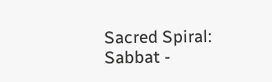Sacred Spiral: Sabbat -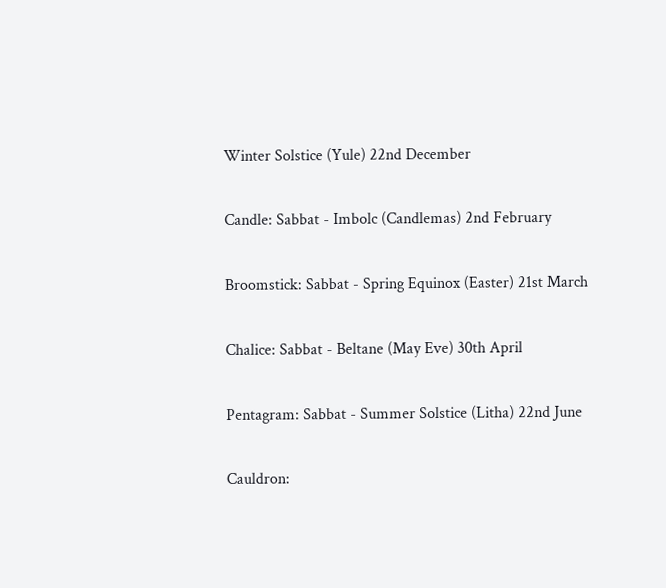Winter Solstice (Yule) 22nd December

Candle: Sabbat - Imbolc (Candlemas) 2nd February

Broomstick: Sabbat - Spring Equinox (Easter) 21st March

Chalice: Sabbat - Beltane (May Eve) 30th April

Pentagram: Sabbat - Summer Solstice (Litha) 22nd June

Cauldron: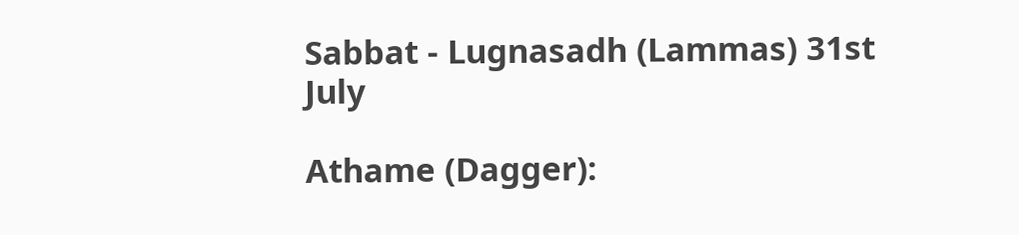Sabbat - Lugnasadh (Lammas) 31st July

Athame (Dagger):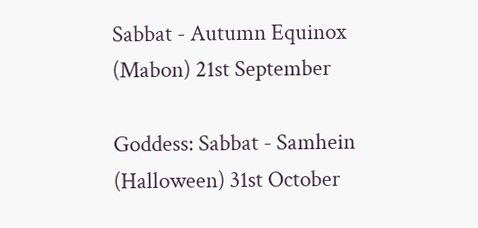Sabbat - Autumn Equinox (Mabon) 21st September

Goddess: Sabbat - Samhein (Halloween) 31st October